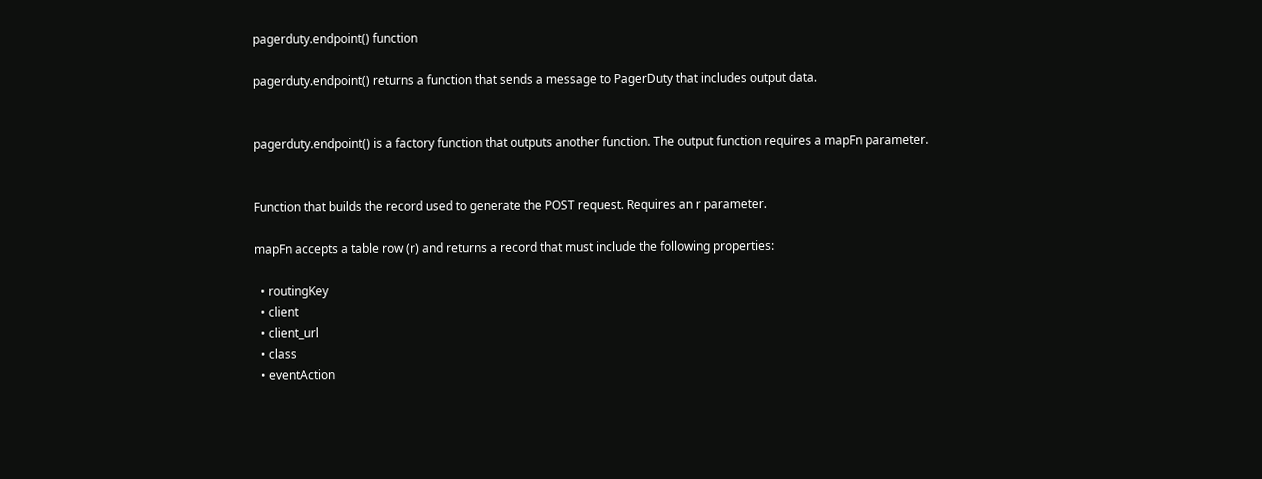pagerduty.endpoint() function

pagerduty.endpoint() returns a function that sends a message to PagerDuty that includes output data.


pagerduty.endpoint() is a factory function that outputs another function. The output function requires a mapFn parameter.


Function that builds the record used to generate the POST request. Requires an r parameter.

mapFn accepts a table row (r) and returns a record that must include the following properties:

  • routingKey
  • client
  • client_url
  • class
  • eventAction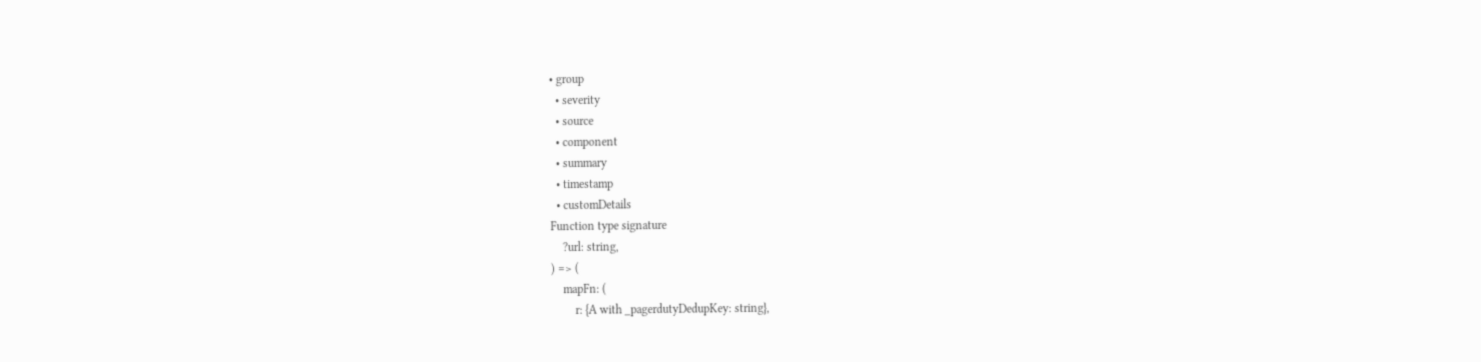• group
  • severity
  • source
  • component
  • summary
  • timestamp
  • customDetails
Function type signature
    ?url: string,
) => (
    mapFn: (
        r: {A with _pagerdutyDedupKey: string},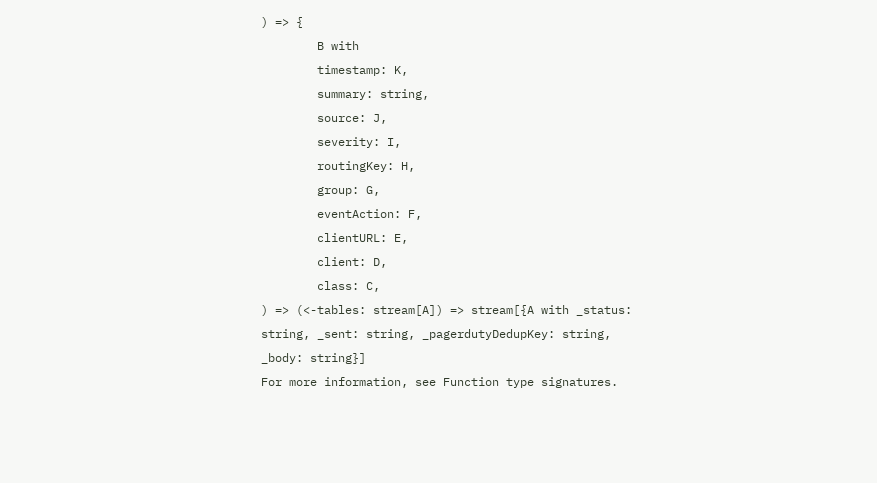) => {
        B with
        timestamp: K,
        summary: string,
        source: J,
        severity: I,
        routingKey: H,
        group: G,
        eventAction: F,
        clientURL: E,
        client: D,
        class: C,
) => (<-tables: stream[A]) => stream[{A with _status: string, _sent: string, _pagerdutyDedupKey: string, _body: string}]
For more information, see Function type signatures.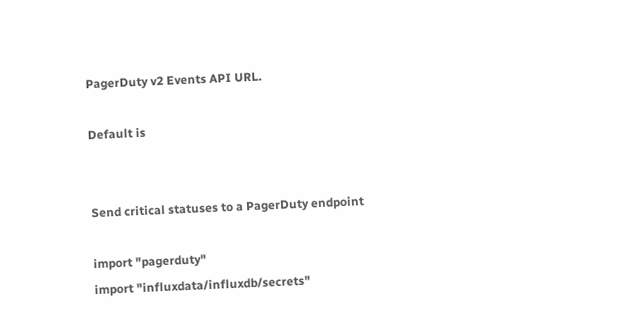PagerDuty v2 Events API URL.

Default is


Send critical statuses to a PagerDuty endpoint

import "pagerduty"
import "influxdata/influxdb/secrets"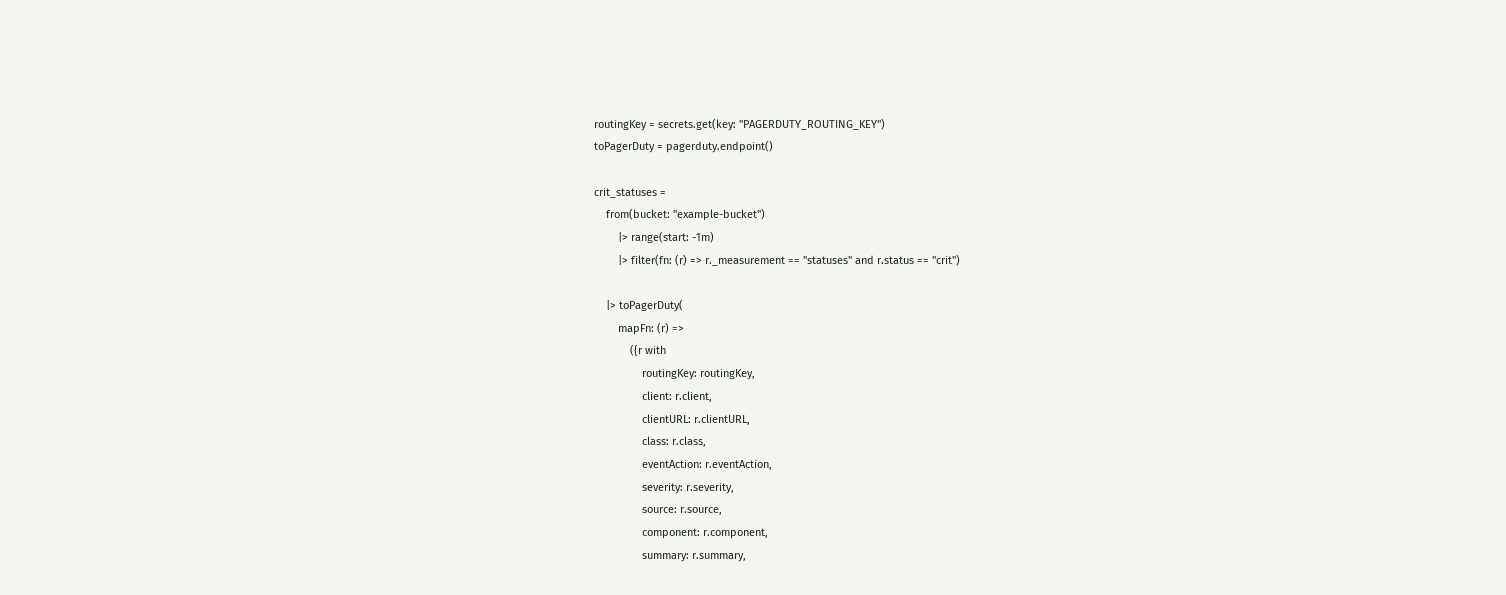routingKey = secrets.get(key: "PAGERDUTY_ROUTING_KEY")
toPagerDuty = pagerduty.endpoint()

crit_statuses =
    from(bucket: "example-bucket")
        |> range(start: -1m)
        |> filter(fn: (r) => r._measurement == "statuses" and r.status == "crit")

    |> toPagerDuty(
        mapFn: (r) =>
            ({r with
                routingKey: routingKey,
                client: r.client,
                clientURL: r.clientURL,
                class: r.class,
                eventAction: r.eventAction,
                severity: r.severity,
                source: r.source,
                component: r.component,
                summary: r.summary,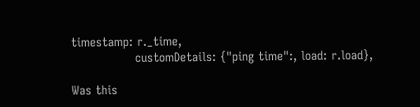timestamp: r._time,
                customDetails: {"ping time":, load: r.load},

Was this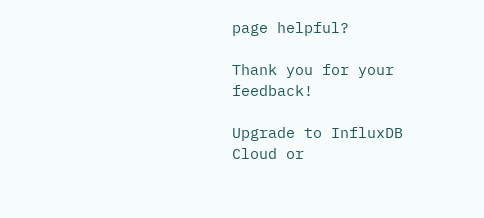page helpful?

Thank you for your feedback!

Upgrade to InfluxDB Cloud or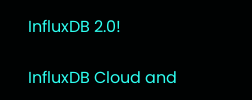InfluxDB 2.0!

InfluxDB Cloud and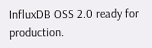InfluxDB OSS 2.0 ready for production.